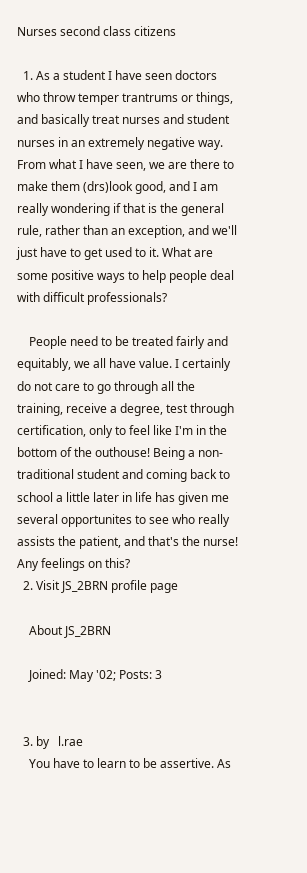Nurses second class citizens

  1. As a student I have seen doctors who throw temper trantrums or things, and basically treat nurses and student nurses in an extremely negative way. From what I have seen, we are there to make them (drs)look good, and I am really wondering if that is the general rule, rather than an exception, and we'll just have to get used to it. What are some positive ways to help people deal with difficult professionals?

    People need to be treated fairly and equitably, we all have value. I certainly do not care to go through all the training, receive a degree, test through certification, only to feel like I'm in the bottom of the outhouse! Being a non-traditional student and coming back to school a little later in life has given me several opportunites to see who really assists the patient, and that's the nurse! Any feelings on this?
  2. Visit JS_2BRN profile page

    About JS_2BRN

    Joined: May '02; Posts: 3


  3. by   l.rae
    You have to learn to be assertive. As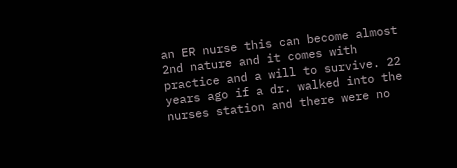an ER nurse this can become almost 2nd nature and it comes with practice and a will to survive. 22 years ago if a dr. walked into the nurses station and there were no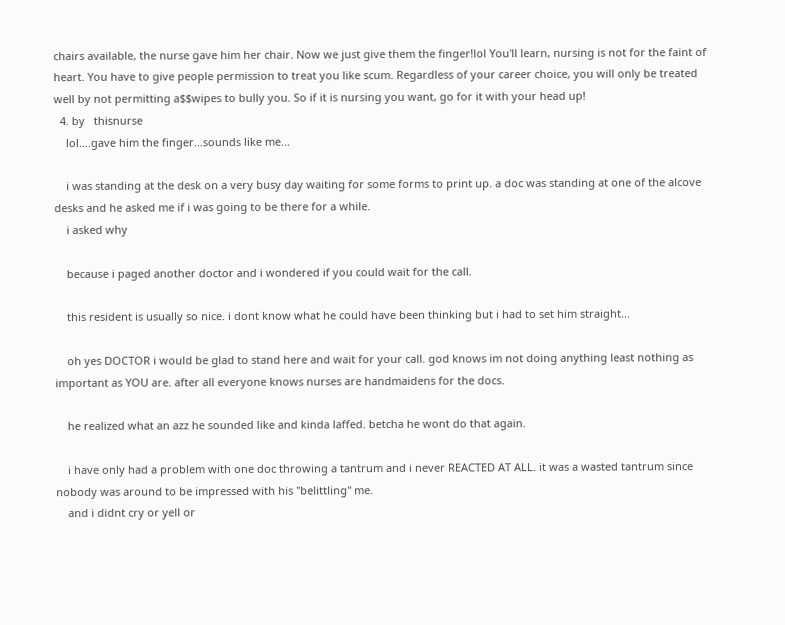chairs available, the nurse gave him her chair. Now we just give them the finger!lol You'll learn, nursing is not for the faint of heart. You have to give people permission to treat you like scum. Regardless of your career choice, you will only be treated well by not permitting a$$wipes to bully you. So if it is nursing you want, go for it with your head up!
  4. by   thisnurse
    lol....gave him the finger...sounds like me...

    i was standing at the desk on a very busy day waiting for some forms to print up. a doc was standing at one of the alcove desks and he asked me if i was going to be there for a while.
    i asked why

    because i paged another doctor and i wondered if you could wait for the call.

    this resident is usually so nice. i dont know what he could have been thinking but i had to set him straight...

    oh yes DOCTOR i would be glad to stand here and wait for your call. god knows im not doing anything least nothing as important as YOU are. after all everyone knows nurses are handmaidens for the docs.

    he realized what an azz he sounded like and kinda laffed. betcha he wont do that again.

    i have only had a problem with one doc throwing a tantrum and i never REACTED AT ALL. it was a wasted tantrum since nobody was around to be impressed with his "belittling" me.
    and i didnt cry or yell or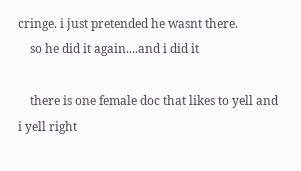cringe. i just pretended he wasnt there.
    so he did it again....and i did it

    there is one female doc that likes to yell and i yell right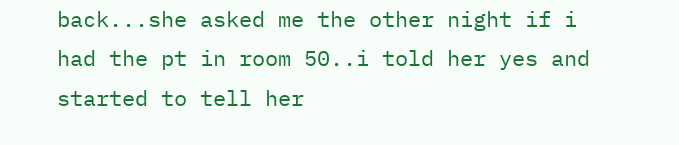back...she asked me the other night if i had the pt in room 50..i told her yes and started to tell her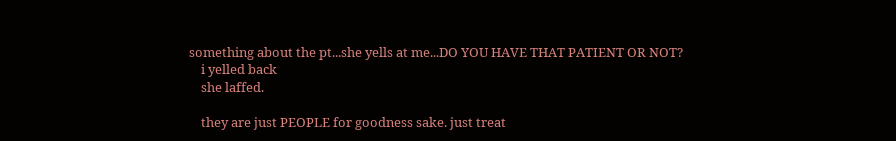something about the pt...she yells at me...DO YOU HAVE THAT PATIENT OR NOT?
    i yelled back
    she laffed.

    they are just PEOPLE for goodness sake. just treat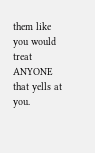them like you would treat ANYONE that yells at you.